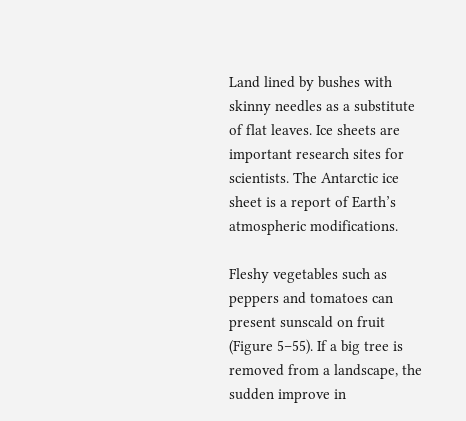Land lined by bushes with skinny needles as a substitute of flat leaves. Ice sheets are important research sites for scientists. The Antarctic ice sheet is a report of Earth’s atmospheric modifications.

Fleshy vegetables such as peppers and tomatoes can present sunscald on fruit (Figure 5–55). If a big tree is removed from a landscape, the sudden improve in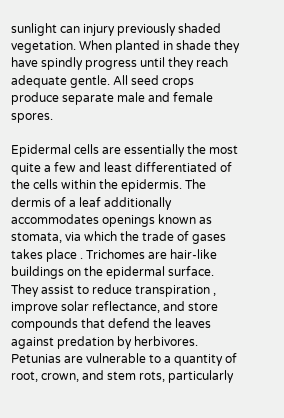sunlight can injury previously shaded vegetation. When planted in shade they have spindly progress until they reach adequate gentle. All seed crops produce separate male and female spores.

Epidermal cells are essentially the most quite a few and least differentiated of the cells within the epidermis. The dermis of a leaf additionally accommodates openings known as stomata, via which the trade of gases takes place . Trichomes are hair-like buildings on the epidermal surface. They assist to reduce transpiration , improve solar reflectance, and store compounds that defend the leaves against predation by herbivores. Petunias are vulnerable to a quantity of root, crown, and stem rots, particularly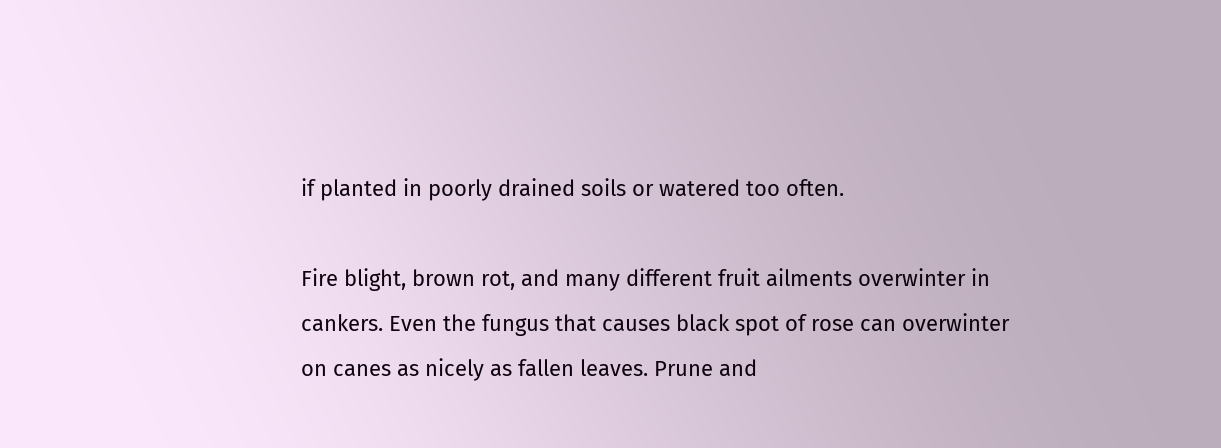if planted in poorly drained soils or watered too often.

Fire blight, brown rot, and many different fruit ailments overwinter in cankers. Even the fungus that causes black spot of rose can overwinter on canes as nicely as fallen leaves. Prune and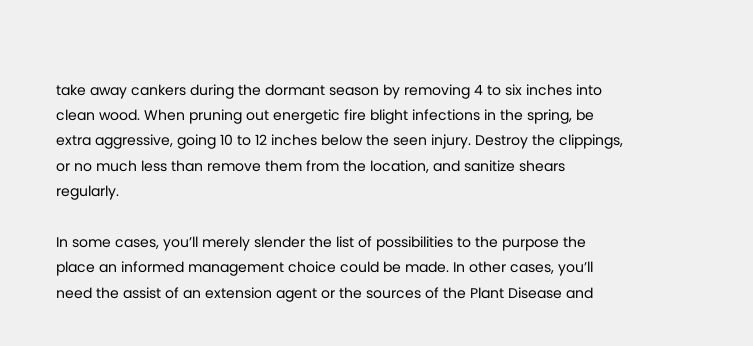take away cankers during the dormant season by removing 4 to six inches into clean wood. When pruning out energetic fire blight infections in the spring, be extra aggressive, going 10 to 12 inches below the seen injury. Destroy the clippings, or no much less than remove them from the location, and sanitize shears regularly.

In some cases, you’ll merely slender the list of possibilities to the purpose the place an informed management choice could be made. In other cases, you’ll need the assist of an extension agent or the sources of the Plant Disease and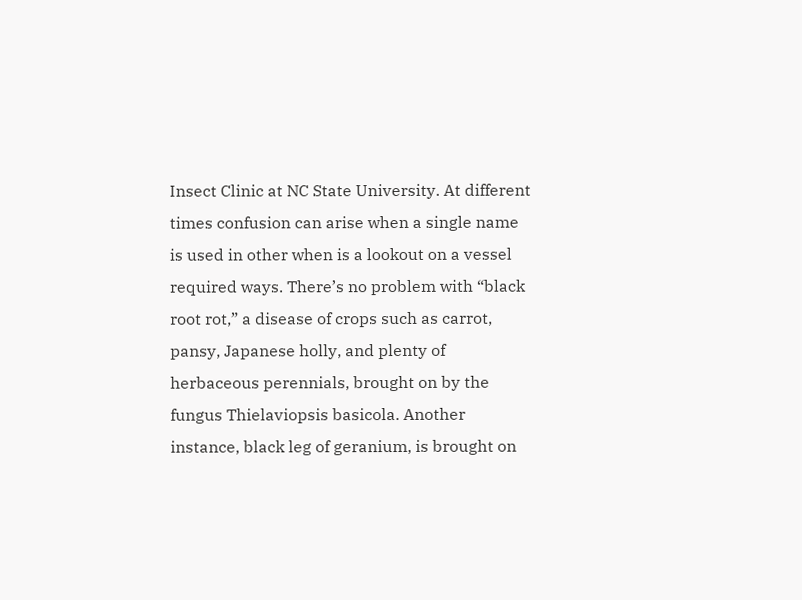Insect Clinic at NC State University. At different times confusion can arise when a single name is used in other when is a lookout on a vessel required ways. There’s no problem with “black root rot,” a disease of crops such as carrot, pansy, Japanese holly, and plenty of herbaceous perennials, brought on by the fungus Thielaviopsis basicola. Another instance, black leg of geranium, is brought on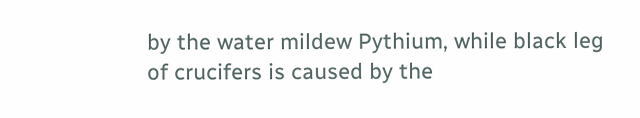by the water mildew Pythium, while black leg of crucifers is caused by the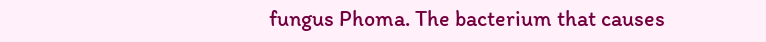fungus Phoma. The bacterium that causes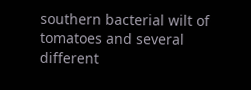southern bacterial wilt of tomatoes and several different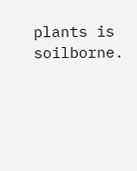plants is soilborne.